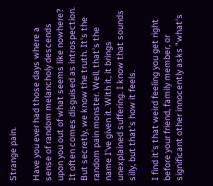Strange pain.

Have you ever had those days where a sense of random melancholy descends upon you out of what seems like nowhere?  It often comes disguised as introspection. But secretly, we know the truth. It's the random pain monster. Well, that's the name I've given it. With it, it brings unexplained suffering. I know that sounds silly, but that's how it feels.

I find it's that weird feeling you get right before your friend, family member, or significant other innocently asks "what's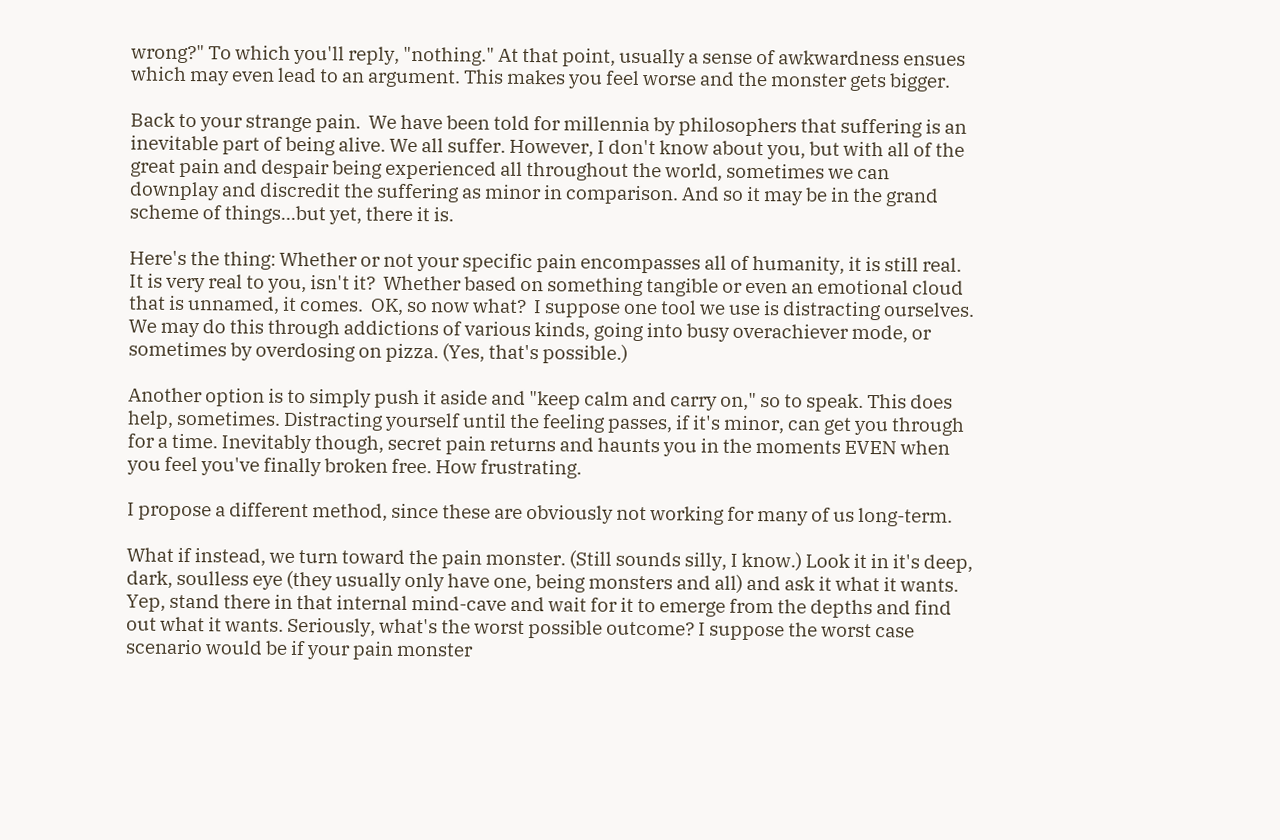wrong?" To which you'll reply, "nothing." At that point, usually a sense of awkwardness ensues which may even lead to an argument. This makes you feel worse and the monster gets bigger.

Back to your strange pain.  We have been told for millennia by philosophers that suffering is an inevitable part of being alive. We all suffer. However, I don't know about you, but with all of the great pain and despair being experienced all throughout the world, sometimes we can downplay and discredit the suffering as minor in comparison. And so it may be in the grand scheme of things...but yet, there it is.

Here's the thing: Whether or not your specific pain encompasses all of humanity, it is still real. It is very real to you, isn't it?  Whether based on something tangible or even an emotional cloud that is unnamed, it comes.  OK, so now what?  I suppose one tool we use is distracting ourselves. We may do this through addictions of various kinds, going into busy overachiever mode, or sometimes by overdosing on pizza. (Yes, that's possible.)

Another option is to simply push it aside and "keep calm and carry on," so to speak. This does help, sometimes. Distracting yourself until the feeling passes, if it's minor, can get you through for a time. Inevitably though, secret pain returns and haunts you in the moments EVEN when you feel you've finally broken free. How frustrating.

I propose a different method, since these are obviously not working for many of us long-term.

What if instead, we turn toward the pain monster. (Still sounds silly, I know.) Look it in it's deep, dark, soulless eye (they usually only have one, being monsters and all) and ask it what it wants. Yep, stand there in that internal mind-cave and wait for it to emerge from the depths and find out what it wants. Seriously, what's the worst possible outcome? I suppose the worst case scenario would be if your pain monster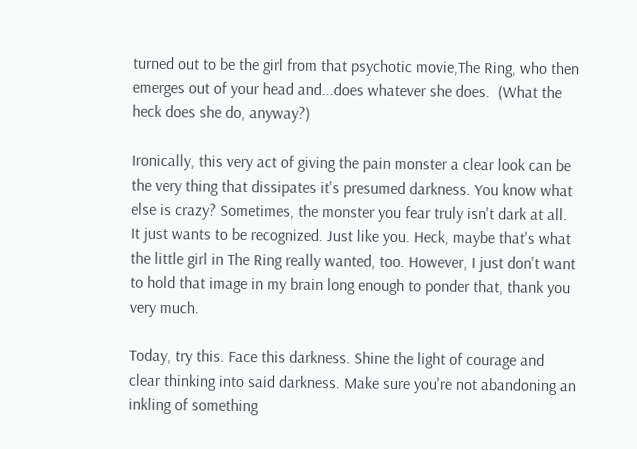turned out to be the girl from that psychotic movie,The Ring, who then emerges out of your head and...does whatever she does.  (What the heck does she do, anyway?)

Ironically, this very act of giving the pain monster a clear look can be the very thing that dissipates it's presumed darkness. You know what else is crazy? Sometimes, the monster you fear truly isn't dark at all. It just wants to be recognized. Just like you. Heck, maybe that's what the little girl in The Ring really wanted, too. However, I just don't want to hold that image in my brain long enough to ponder that, thank you very much.

Today, try this. Face this darkness. Shine the light of courage and clear thinking into said darkness. Make sure you're not abandoning an inkling of something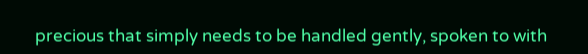precious that simply needs to be handled gently, spoken to with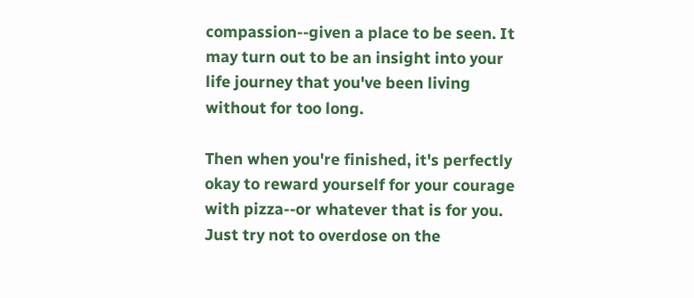compassion--given a place to be seen. It may turn out to be an insight into your life journey that you've been living without for too long.

Then when you're finished, it's perfectly okay to reward yourself for your courage with pizza--or whatever that is for you. Just try not to overdose on the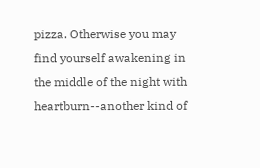pizza. Otherwise you may find yourself awakening in the middle of the night with heartburn--another kind of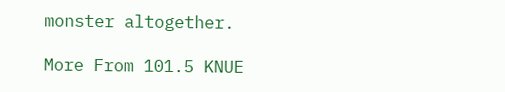monster altogether.

More From 101.5 KNUE